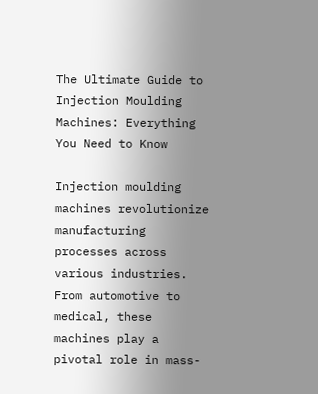The Ultimate Guide to Injection Moulding Machines: Everything You Need to Know

Injection moulding machines revolutionize manufacturing processes across various industries. From automotive to medical, these machines play a pivotal role in mass-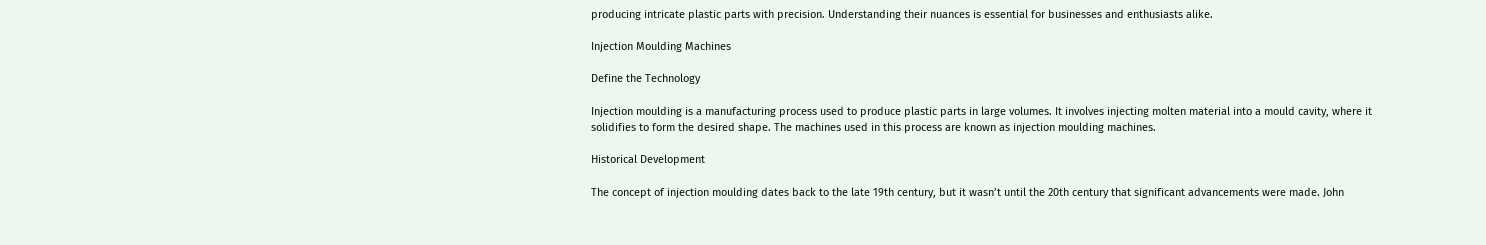producing intricate plastic parts with precision. Understanding their nuances is essential for businesses and enthusiasts alike.

Injection Moulding Machines

Define the Technology

Injection moulding is a manufacturing process used to produce plastic parts in large volumes. It involves injecting molten material into a mould cavity, where it solidifies to form the desired shape. The machines used in this process are known as injection moulding machines.

Historical Development

The concept of injection moulding dates back to the late 19th century, but it wasn’t until the 20th century that significant advancements were made. John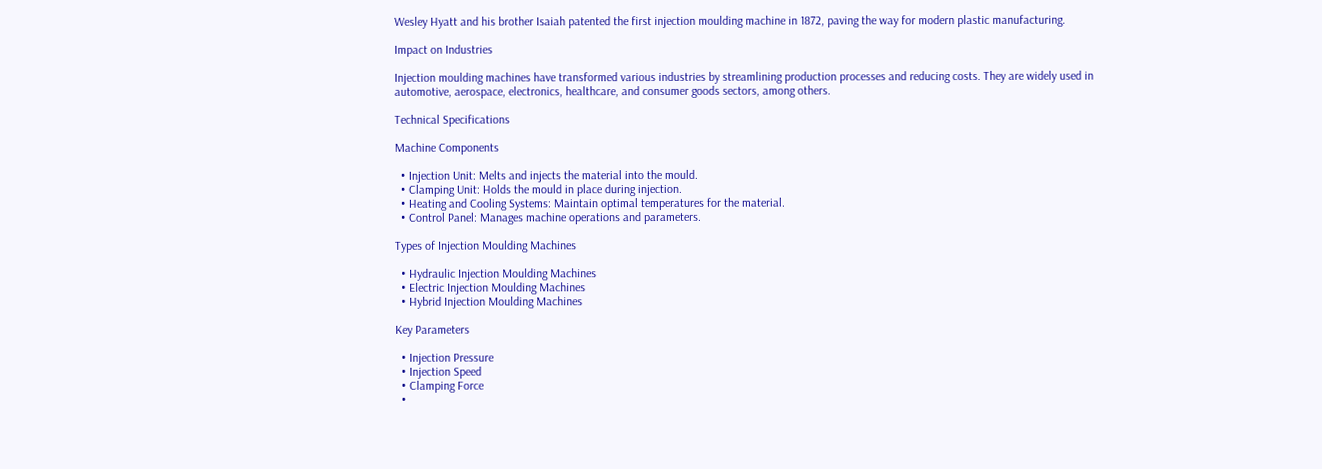Wesley Hyatt and his brother Isaiah patented the first injection moulding machine in 1872, paving the way for modern plastic manufacturing.

Impact on Industries

Injection moulding machines have transformed various industries by streamlining production processes and reducing costs. They are widely used in automotive, aerospace, electronics, healthcare, and consumer goods sectors, among others.

Technical Specifications

Machine Components

  • Injection Unit: Melts and injects the material into the mould.
  • Clamping Unit: Holds the mould in place during injection.
  • Heating and Cooling Systems: Maintain optimal temperatures for the material.
  • Control Panel: Manages machine operations and parameters.

Types of Injection Moulding Machines

  • Hydraulic Injection Moulding Machines
  • Electric Injection Moulding Machines
  • Hybrid Injection Moulding Machines

Key Parameters

  • Injection Pressure
  • Injection Speed
  • Clamping Force
  •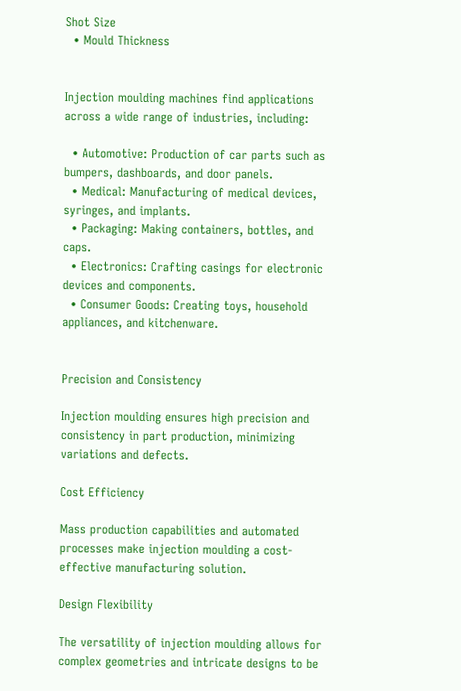Shot Size
  • Mould Thickness


Injection moulding machines find applications across a wide range of industries, including:

  • Automotive: Production of car parts such as bumpers, dashboards, and door panels.
  • Medical: Manufacturing of medical devices, syringes, and implants.
  • Packaging: Making containers, bottles, and caps.
  • Electronics: Crafting casings for electronic devices and components.
  • Consumer Goods: Creating toys, household appliances, and kitchenware.


Precision and Consistency

Injection moulding ensures high precision and consistency in part production, minimizing variations and defects.

Cost Efficiency

Mass production capabilities and automated processes make injection moulding a cost-effective manufacturing solution.

Design Flexibility

The versatility of injection moulding allows for complex geometries and intricate designs to be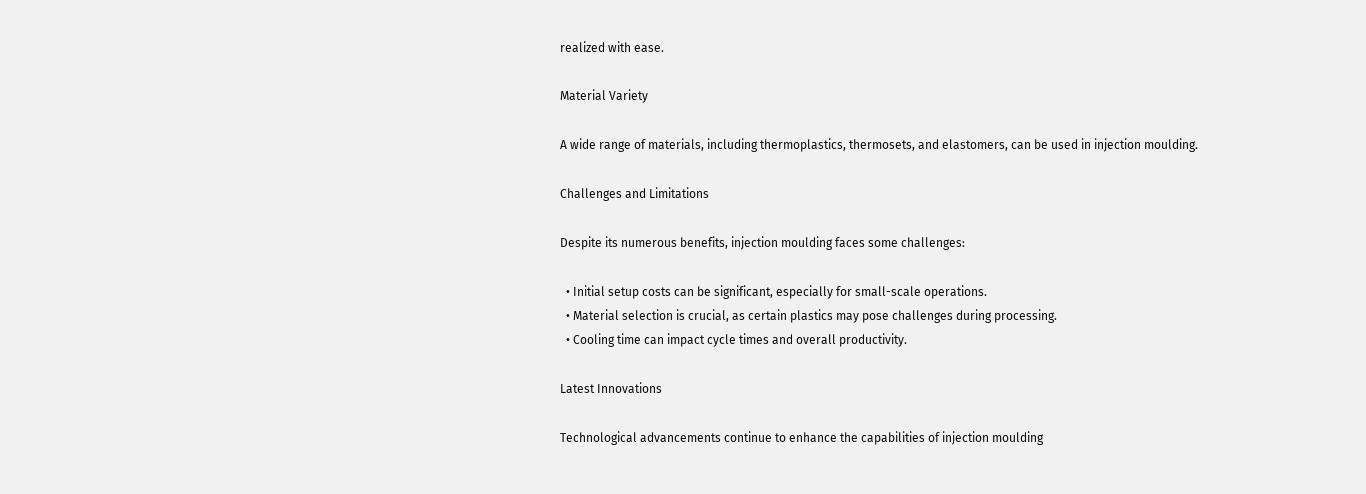realized with ease.

Material Variety

A wide range of materials, including thermoplastics, thermosets, and elastomers, can be used in injection moulding.

Challenges and Limitations

Despite its numerous benefits, injection moulding faces some challenges:

  • Initial setup costs can be significant, especially for small-scale operations.
  • Material selection is crucial, as certain plastics may pose challenges during processing.
  • Cooling time can impact cycle times and overall productivity.

Latest Innovations

Technological advancements continue to enhance the capabilities of injection moulding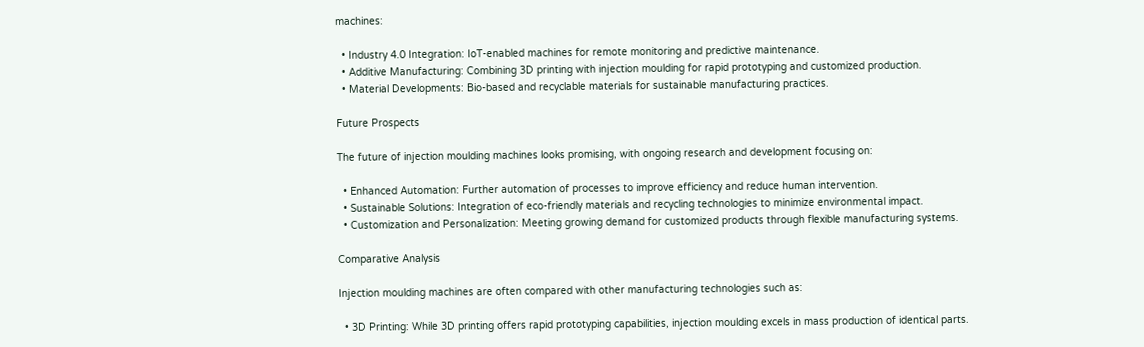machines:

  • Industry 4.0 Integration: IoT-enabled machines for remote monitoring and predictive maintenance.
  • Additive Manufacturing: Combining 3D printing with injection moulding for rapid prototyping and customized production.
  • Material Developments: Bio-based and recyclable materials for sustainable manufacturing practices.

Future Prospects

The future of injection moulding machines looks promising, with ongoing research and development focusing on:

  • Enhanced Automation: Further automation of processes to improve efficiency and reduce human intervention.
  • Sustainable Solutions: Integration of eco-friendly materials and recycling technologies to minimize environmental impact.
  • Customization and Personalization: Meeting growing demand for customized products through flexible manufacturing systems.

Comparative Analysis

Injection moulding machines are often compared with other manufacturing technologies such as:

  • 3D Printing: While 3D printing offers rapid prototyping capabilities, injection moulding excels in mass production of identical parts.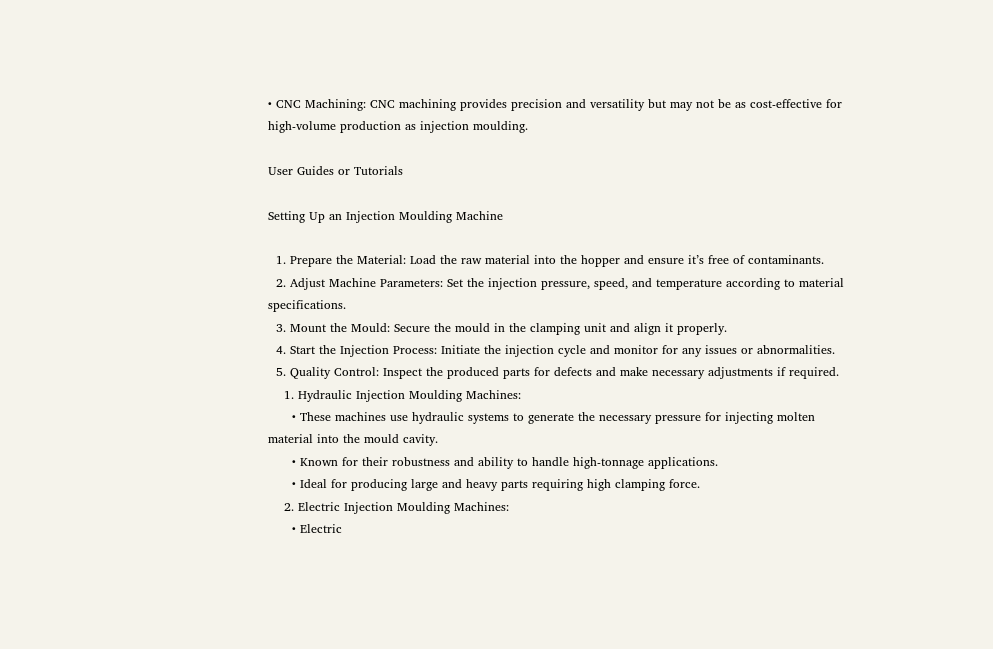• CNC Machining: CNC machining provides precision and versatility but may not be as cost-effective for high-volume production as injection moulding.

User Guides or Tutorials

Setting Up an Injection Moulding Machine

  1. Prepare the Material: Load the raw material into the hopper and ensure it’s free of contaminants.
  2. Adjust Machine Parameters: Set the injection pressure, speed, and temperature according to material specifications.
  3. Mount the Mould: Secure the mould in the clamping unit and align it properly.
  4. Start the Injection Process: Initiate the injection cycle and monitor for any issues or abnormalities.
  5. Quality Control: Inspect the produced parts for defects and make necessary adjustments if required.
    1. Hydraulic Injection Moulding Machines:
      • These machines use hydraulic systems to generate the necessary pressure for injecting molten material into the mould cavity.
      • Known for their robustness and ability to handle high-tonnage applications.
      • Ideal for producing large and heavy parts requiring high clamping force.
    2. Electric Injection Moulding Machines:
      • Electric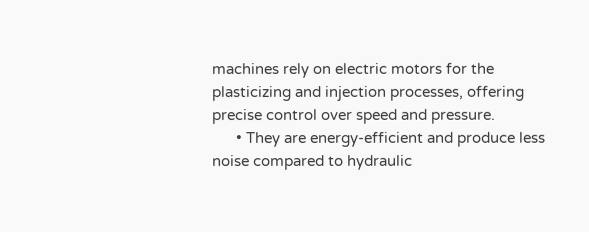machines rely on electric motors for the plasticizing and injection processes, offering precise control over speed and pressure.
      • They are energy-efficient and produce less noise compared to hydraulic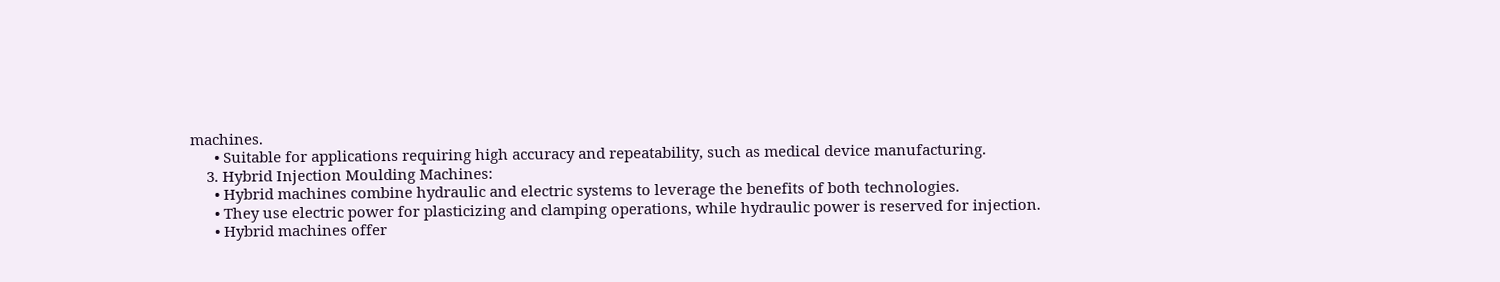machines.
      • Suitable for applications requiring high accuracy and repeatability, such as medical device manufacturing.
    3. Hybrid Injection Moulding Machines:
      • Hybrid machines combine hydraulic and electric systems to leverage the benefits of both technologies.
      • They use electric power for plasticizing and clamping operations, while hydraulic power is reserved for injection.
      • Hybrid machines offer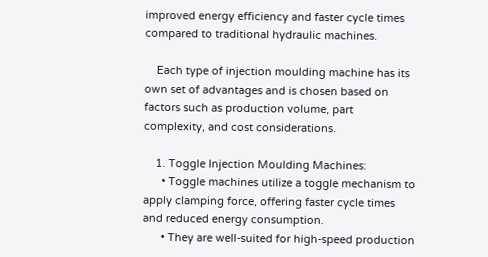improved energy efficiency and faster cycle times compared to traditional hydraulic machines.

    Each type of injection moulding machine has its own set of advantages and is chosen based on factors such as production volume, part complexity, and cost considerations.

    1. Toggle Injection Moulding Machines:
      • Toggle machines utilize a toggle mechanism to apply clamping force, offering faster cycle times and reduced energy consumption.
      • They are well-suited for high-speed production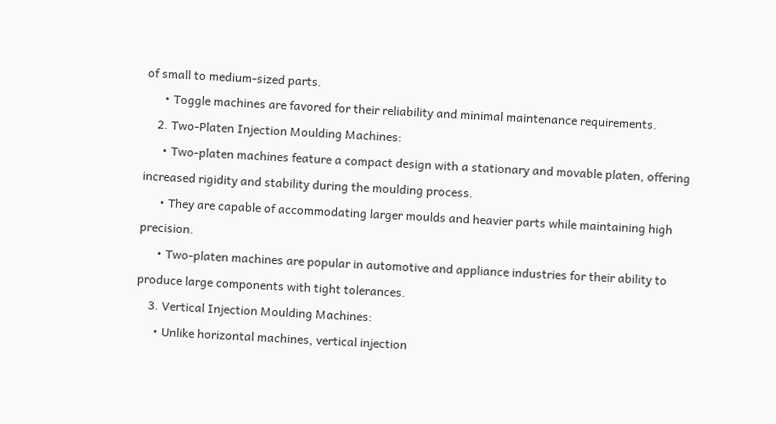of small to medium-sized parts.
      • Toggle machines are favored for their reliability and minimal maintenance requirements.
    2. Two-Platen Injection Moulding Machines:
      • Two-platen machines feature a compact design with a stationary and movable platen, offering increased rigidity and stability during the moulding process.
      • They are capable of accommodating larger moulds and heavier parts while maintaining high precision.
      • Two-platen machines are popular in automotive and appliance industries for their ability to produce large components with tight tolerances.
    3. Vertical Injection Moulding Machines:
      • Unlike horizontal machines, vertical injection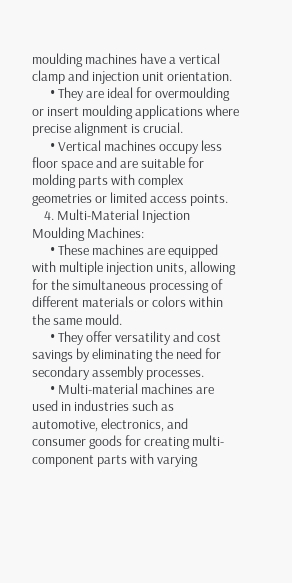moulding machines have a vertical clamp and injection unit orientation.
      • They are ideal for overmoulding or insert moulding applications where precise alignment is crucial.
      • Vertical machines occupy less floor space and are suitable for molding parts with complex geometries or limited access points.
    4. Multi-Material Injection Moulding Machines:
      • These machines are equipped with multiple injection units, allowing for the simultaneous processing of different materials or colors within the same mould.
      • They offer versatility and cost savings by eliminating the need for secondary assembly processes.
      • Multi-material machines are used in industries such as automotive, electronics, and consumer goods for creating multi-component parts with varying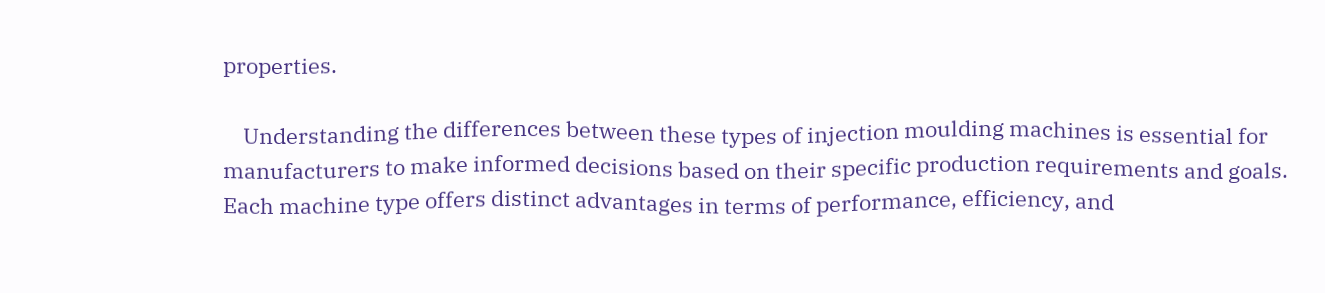properties.

    Understanding the differences between these types of injection moulding machines is essential for manufacturers to make informed decisions based on their specific production requirements and goals. Each machine type offers distinct advantages in terms of performance, efficiency, and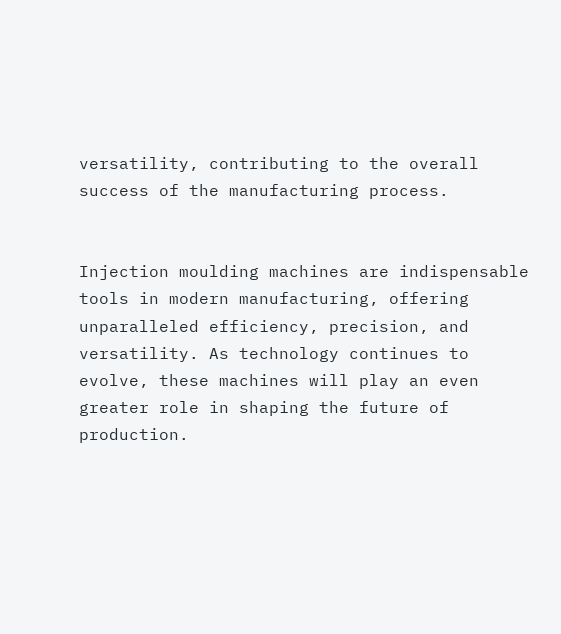versatility, contributing to the overall success of the manufacturing process.


Injection moulding machines are indispensable tools in modern manufacturing, offering unparalleled efficiency, precision, and versatility. As technology continues to evolve, these machines will play an even greater role in shaping the future of production.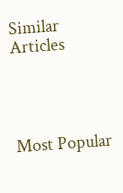Similar Articles




Most Popular